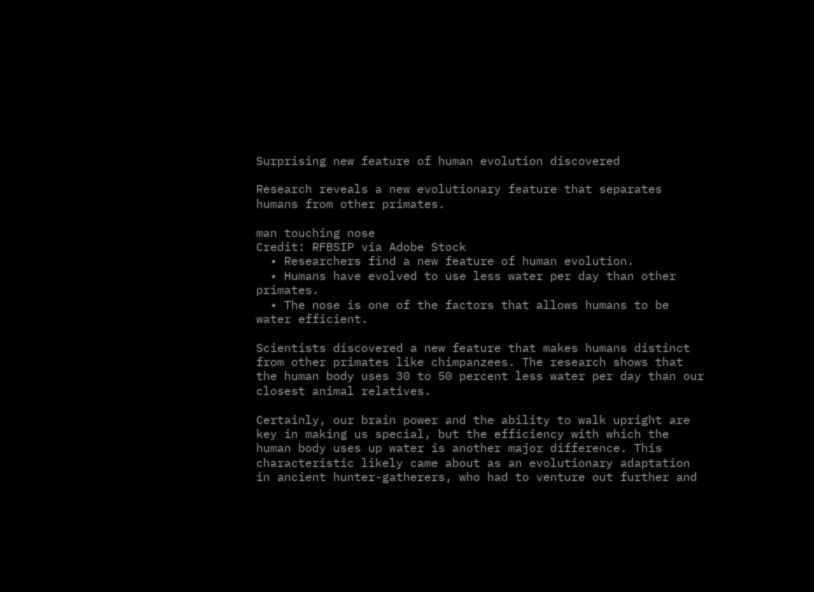Surprising new feature of human evolution discovered

Research reveals a new evolutionary feature that separates humans from other primates.

man touching nose
Credit: RFBSIP via Adobe Stock
  • Researchers find a new feature of human evolution.
  • Humans have evolved to use less water per day than other primates.
  • The nose is one of the factors that allows humans to be water efficient.

Scientists discovered a new feature that makes humans distinct from other primates like chimpanzees. The research shows that the human body uses 30 to 50 percent less water per day than our closest animal relatives.

Certainly, our brain power and the ability to walk upright are key in making us special, but the efficiency with which the human body uses up water is another major difference. This characteristic likely came about as an evolutionary adaptation in ancient hunter-gatherers, who had to venture out further and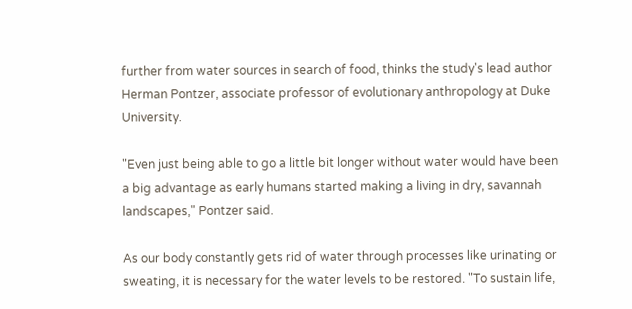further from water sources in search of food, thinks the study's lead author Herman Pontzer, associate professor of evolutionary anthropology at Duke University.

"Even just being able to go a little bit longer without water would have been a big advantage as early humans started making a living in dry, savannah landscapes," Pontzer said.

As our body constantly gets rid of water through processes like urinating or sweating, it is necessary for the water levels to be restored. "To sustain life,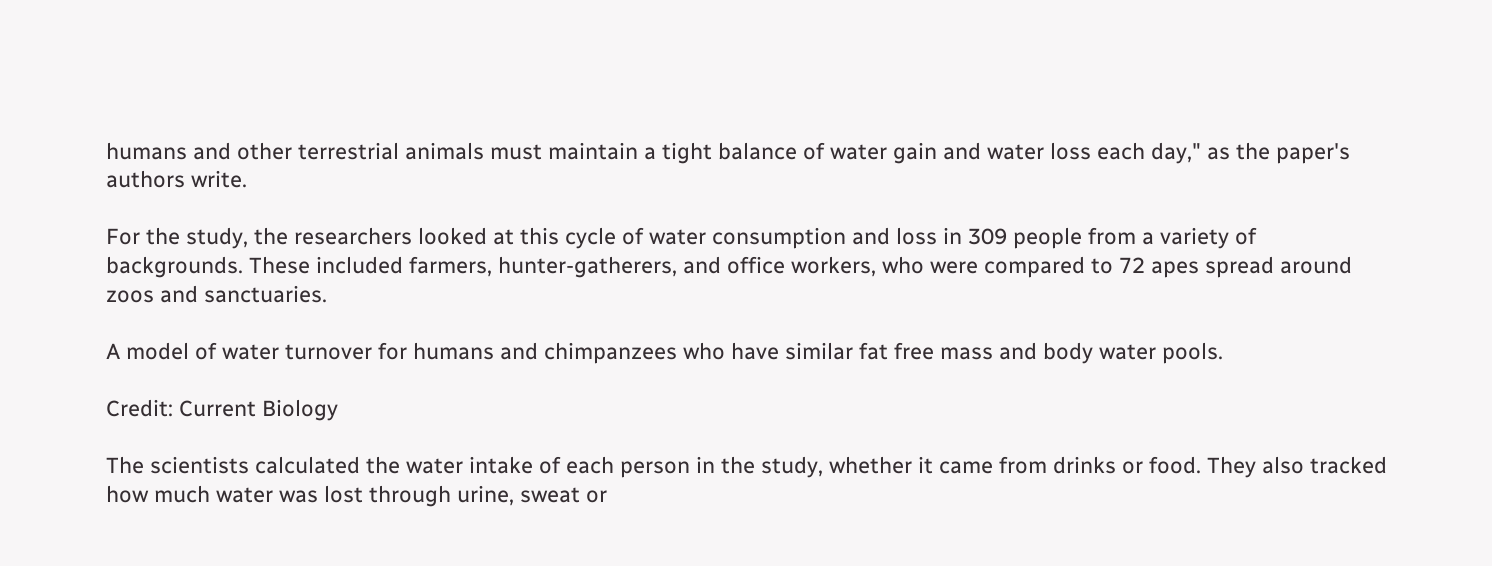humans and other terrestrial animals must maintain a tight balance of water gain and water loss each day," as the paper's authors write.

For the study, the researchers looked at this cycle of water consumption and loss in 309 people from a variety of backgrounds. These included farmers, hunter-gatherers, and office workers, who were compared to 72 apes spread around zoos and sanctuaries.

A model of water turnover for humans and chimpanzees who have similar fat free mass and body water pools.

Credit: Current Biology

The scientists calculated the water intake of each person in the study, whether it came from drinks or food. They also tracked how much water was lost through urine, sweat or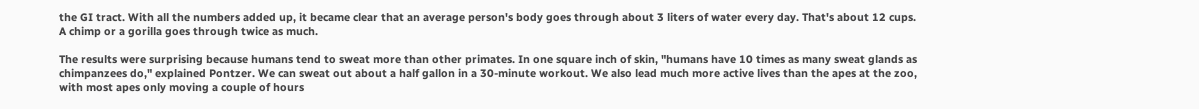the GI tract. With all the numbers added up, it became clear that an average person's body goes through about 3 liters of water every day. That's about 12 cups. A chimp or a gorilla goes through twice as much.

The results were surprising because humans tend to sweat more than other primates. In one square inch of skin, "humans have 10 times as many sweat glands as chimpanzees do," explained Pontzer. We can sweat out about a half gallon in a 30-minute workout. We also lead much more active lives than the apes at the zoo, with most apes only moving a couple of hours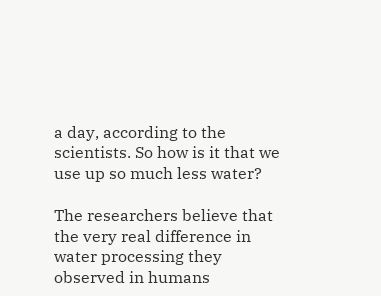a day, according to the scientists. So how is it that we use up so much less water?

The researchers believe that the very real difference in water processing they observed in humans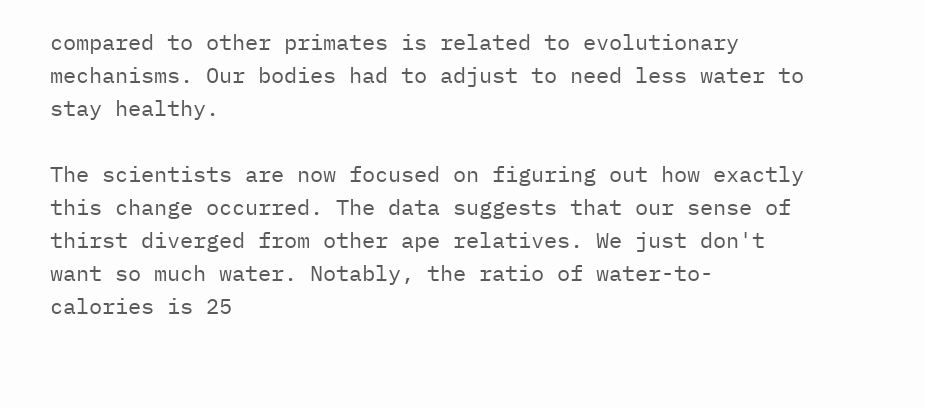compared to other primates is related to evolutionary mechanisms. Our bodies had to adjust to need less water to stay healthy.

The scientists are now focused on figuring out how exactly this change occurred. The data suggests that our sense of thirst diverged from other ape relatives. We just don't want so much water. Notably, the ratio of water-to-calories is 25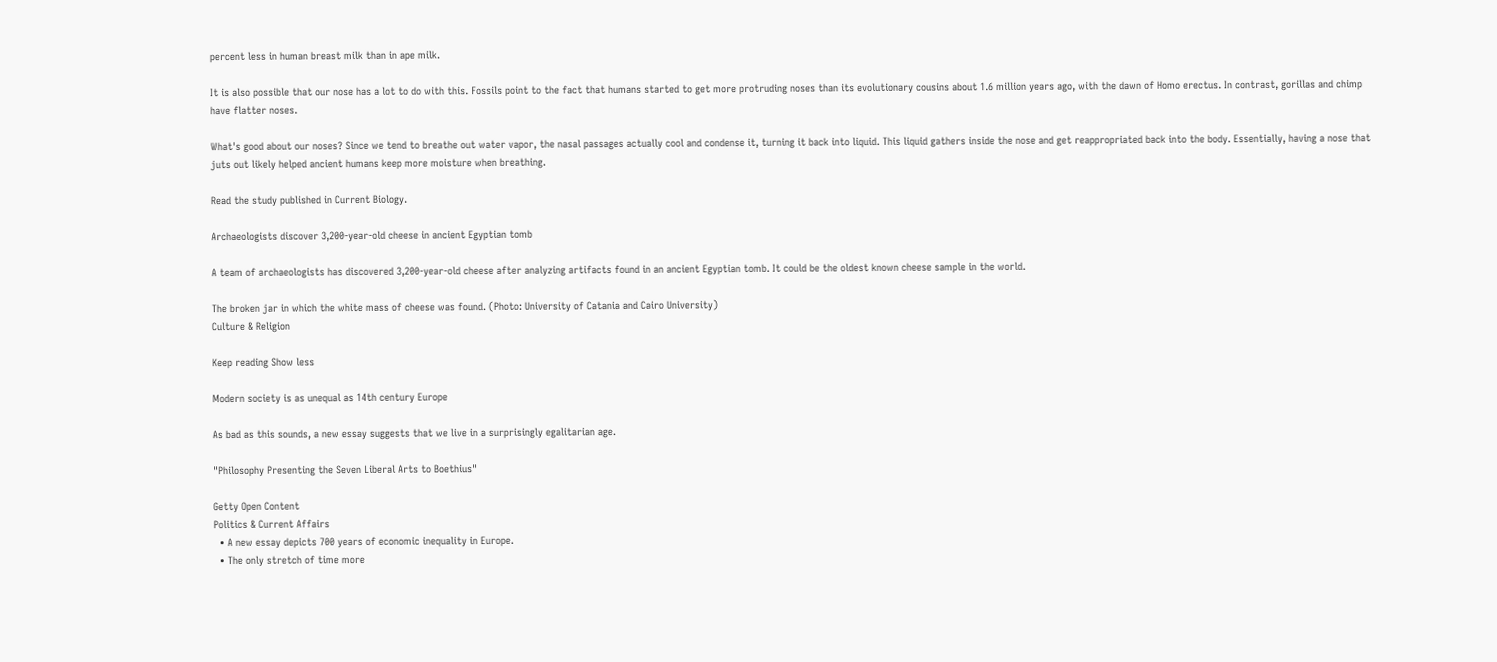percent less in human breast milk than in ape milk.

It is also possible that our nose has a lot to do with this. Fossils point to the fact that humans started to get more protruding noses than its evolutionary cousins about 1.6 million years ago, with the dawn of Homo erectus. In contrast, gorillas and chimp have flatter noses.

What's good about our noses? Since we tend to breathe out water vapor, the nasal passages actually cool and condense it, turning it back into liquid. This liquid gathers inside the nose and get reappropriated back into the body. Essentially, having a nose that juts out likely helped ancient humans keep more moisture when breathing.

Read the study published in Current Biology.

Archaeologists discover 3,200-year-old cheese in ancient Egyptian tomb

A team of archaeologists has discovered 3,200-year-old cheese after analyzing artifacts found in an ancient Egyptian tomb. It could be the oldest known cheese sample in the world.

The broken jar in which the white mass of cheese was found. (Photo: University of Catania and Cairo University)
Culture & Religion

Keep reading Show less

Modern society is as unequal as 14th century Europe

As bad as this sounds, a new essay suggests that we live in a surprisingly egalitarian age.

"Philosophy Presenting the Seven Liberal Arts to Boethius"

Getty Open Content
Politics & Current Affairs
  • A new essay depicts 700 years of economic inequality in Europe.
  • The only stretch of time more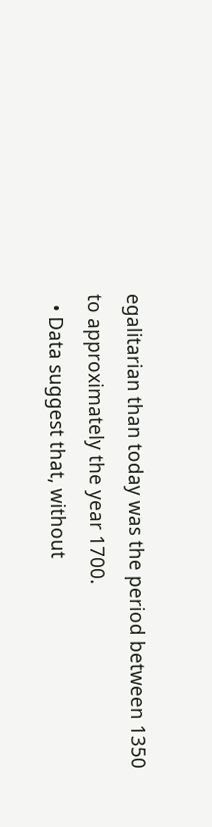egalitarian than today was the period between 1350 to approximately the year 1700.
  • Data suggest that, without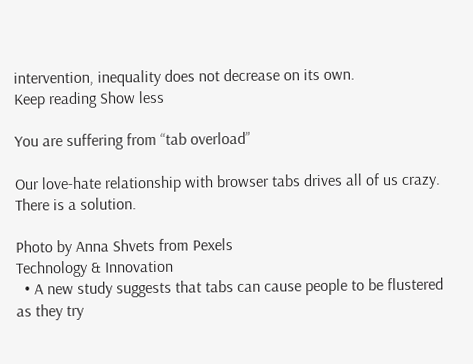intervention, inequality does not decrease on its own.
Keep reading Show less

You are suffering from “tab overload”

Our love-hate relationship with browser tabs drives all of us crazy. There is a solution.

Photo by Anna Shvets from Pexels
Technology & Innovation
  • A new study suggests that tabs can cause people to be flustered as they try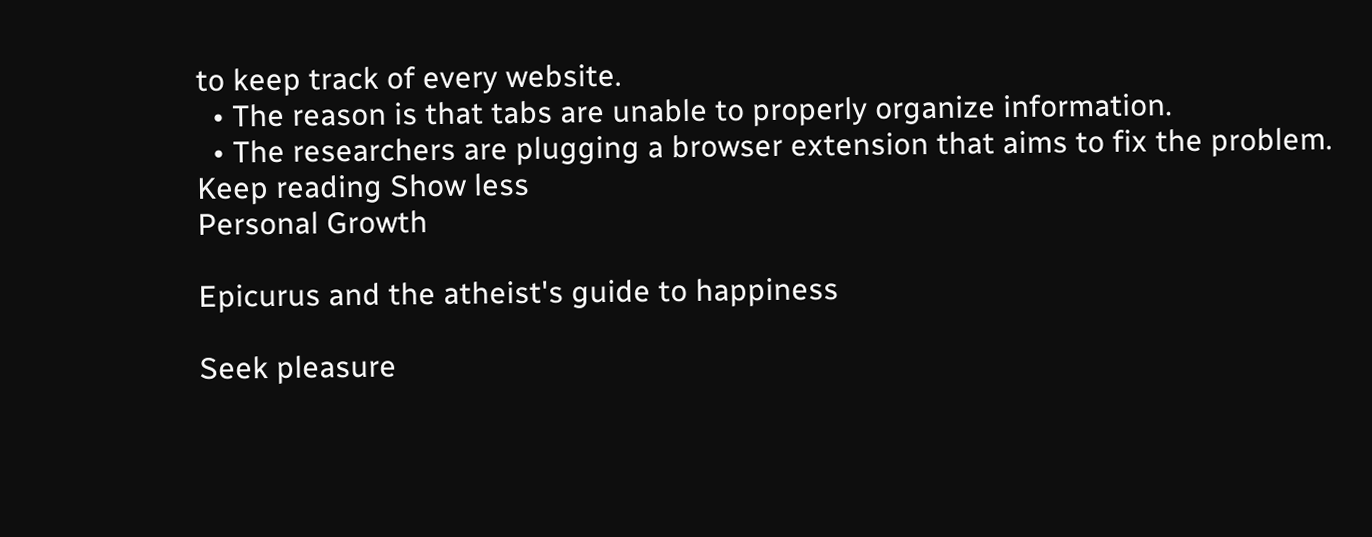to keep track of every website.
  • The reason is that tabs are unable to properly organize information.
  • The researchers are plugging a browser extension that aims to fix the problem.
Keep reading Show less
Personal Growth

Epicurus and the atheist's guide to happiness

Seek pleasure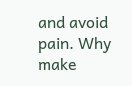and avoid pain. Why make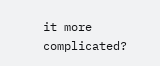it more complicated?